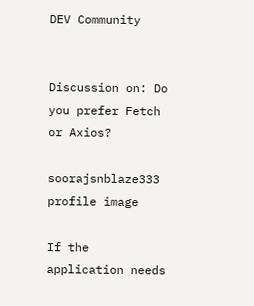DEV Community


Discussion on: Do you prefer Fetch or Axios?

soorajsnblaze333 profile image

If the application needs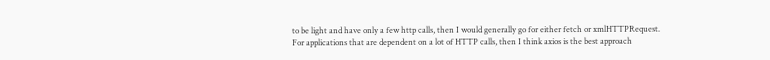to be light and have only a few http calls, then I would generally go for either fetch or xmlHTTPRequest.
For applications that are dependent on a lot of HTTP calls, then I think axios is the best approach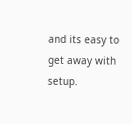and its easy to get away with setup.